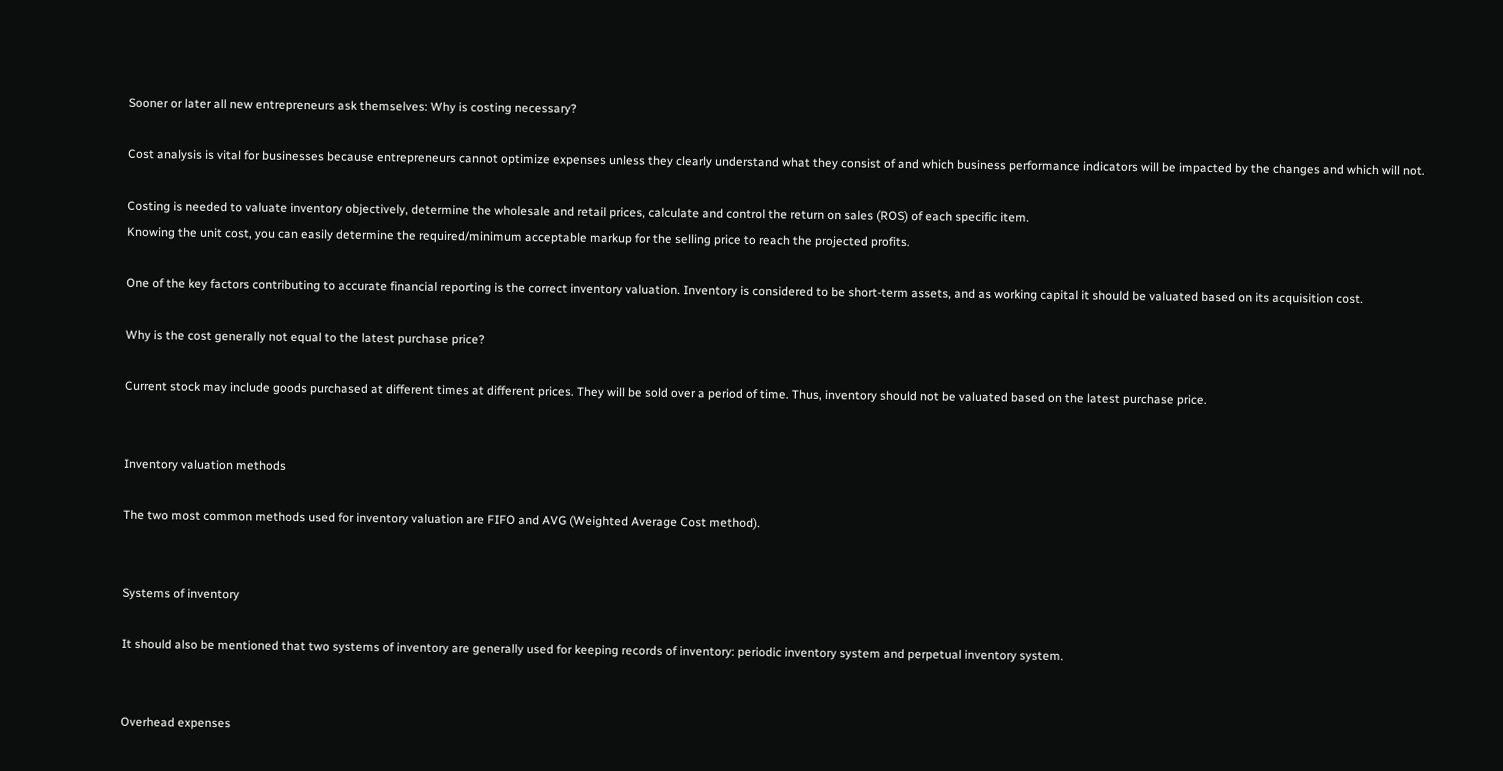Sooner or later all new entrepreneurs ask themselves: Why is costing necessary?

Cost analysis is vital for businesses because entrepreneurs cannot optimize expenses unless they clearly understand what they consist of and which business performance indicators will be impacted by the changes and which will not.

Costing is needed to valuate inventory objectively, determine the wholesale and retail prices, calculate and control the return on sales (ROS) of each specific item.
Knowing the unit cost, you can easily determine the required/minimum acceptable markup for the selling price to reach the projected profits.

One of the key factors contributing to accurate financial reporting is the correct inventory valuation. Inventory is considered to be short-term assets, and as working capital it should be valuated based on its acquisition cost.

Why is the cost generally not equal to the latest purchase price?

Current stock may include goods purchased at different times at different prices. They will be sold over a period of time. Thus, inventory should not be valuated based on the latest purchase price.


Inventory valuation methods

The two most common methods used for inventory valuation are FIFO and AVG (Weighted Average Cost method).


Systems of inventory

It should also be mentioned that two systems of inventory are generally used for keeping records of inventory: periodic inventory system and perpetual inventory system.


Overhead expenses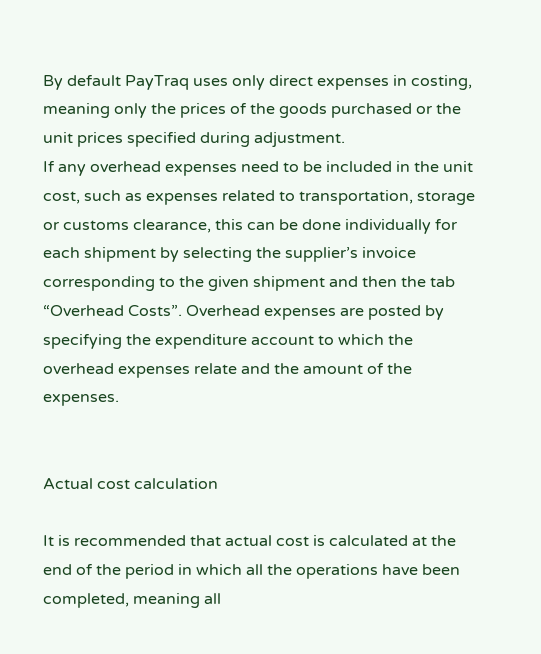By default PayTraq uses only direct expenses in costing, meaning only the prices of the goods purchased or the unit prices specified during adjustment.
If any overhead expenses need to be included in the unit cost, such as expenses related to transportation, storage or customs clearance, this can be done individually for each shipment by selecting the supplier’s invoice corresponding to the given shipment and then the tab “Overhead Costs”. Overhead expenses are posted by specifying the expenditure account to which the overhead expenses relate and the amount of the expenses.


Actual cost calculation

It is recommended that actual cost is calculated at the end of the period in which all the operations have been completed, meaning all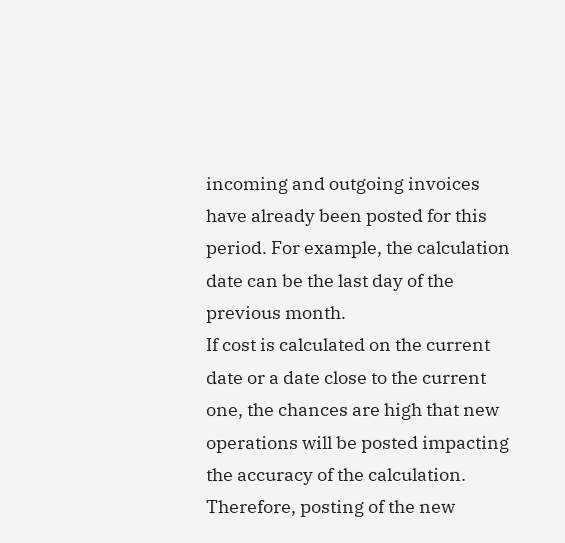incoming and outgoing invoices have already been posted for this period. For example, the calculation date can be the last day of the previous month.
If cost is calculated on the current date or a date close to the current one, the chances are high that new operations will be posted impacting the accuracy of the calculation. Therefore, posting of the new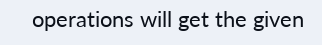operations will get the given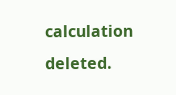calculation deleted.